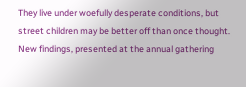They live under woefully desperate conditions, but street children may be better off than once thought. New findings, presented at the annual gathering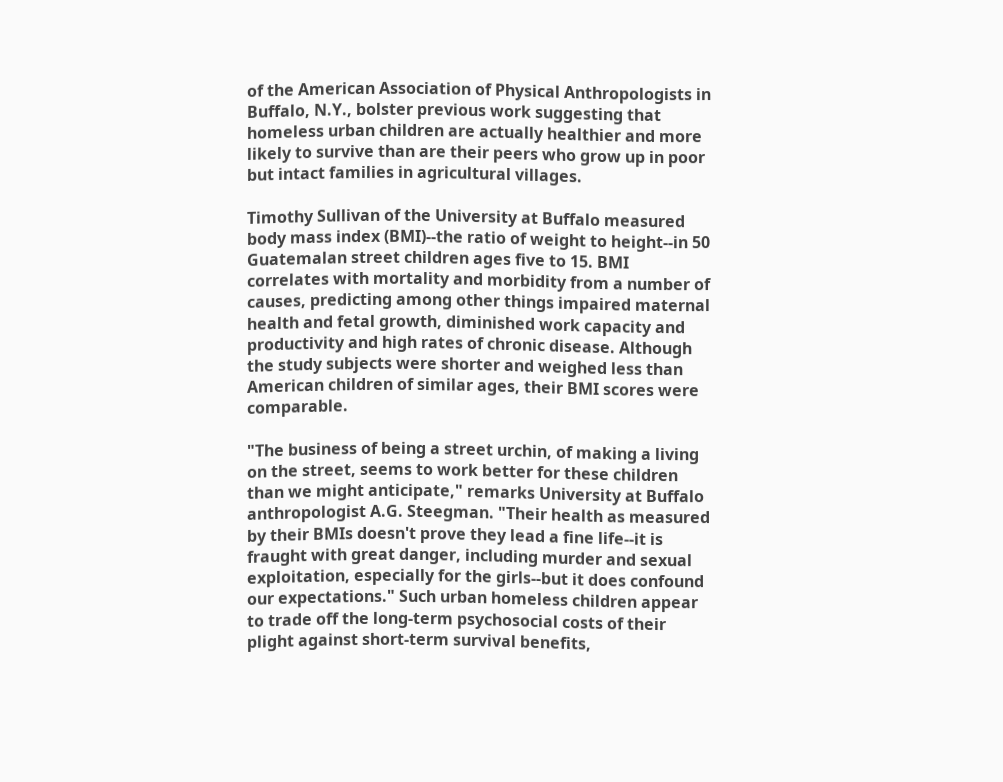of the American Association of Physical Anthropologists in Buffalo, N.Y., bolster previous work suggesting that homeless urban children are actually healthier and more likely to survive than are their peers who grow up in poor but intact families in agricultural villages.

Timothy Sullivan of the University at Buffalo measured body mass index (BMI)--the ratio of weight to height--in 50 Guatemalan street children ages five to 15. BMI correlates with mortality and morbidity from a number of causes, predicting among other things impaired maternal health and fetal growth, diminished work capacity and productivity and high rates of chronic disease. Although the study subjects were shorter and weighed less than American children of similar ages, their BMI scores were comparable.

"The business of being a street urchin, of making a living on the street, seems to work better for these children than we might anticipate," remarks University at Buffalo anthropologist A.G. Steegman. "Their health as measured by their BMIs doesn't prove they lead a fine life--it is fraught with great danger, including murder and sexual exploitation, especially for the girls--but it does confound our expectations." Such urban homeless children appear to trade off the long-term psychosocial costs of their plight against short-term survival benefits,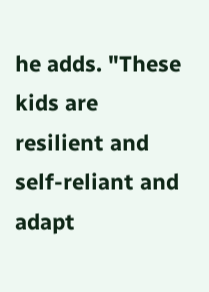he adds. "These kids are resilient and self-reliant and adapt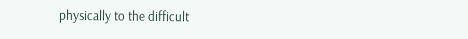physically to the difficult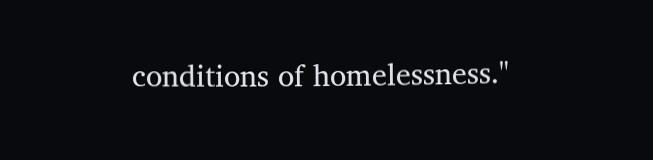conditions of homelessness."